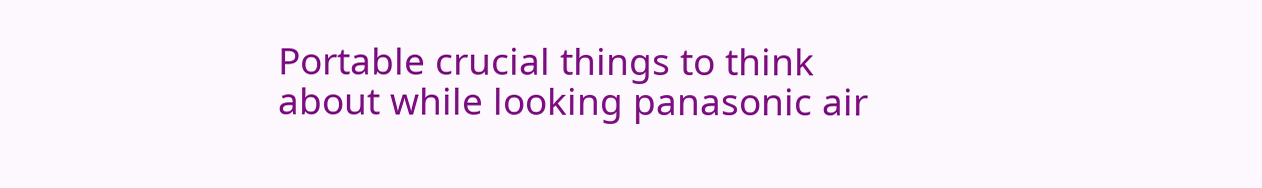Portable crucial things to think about while looking panasonic air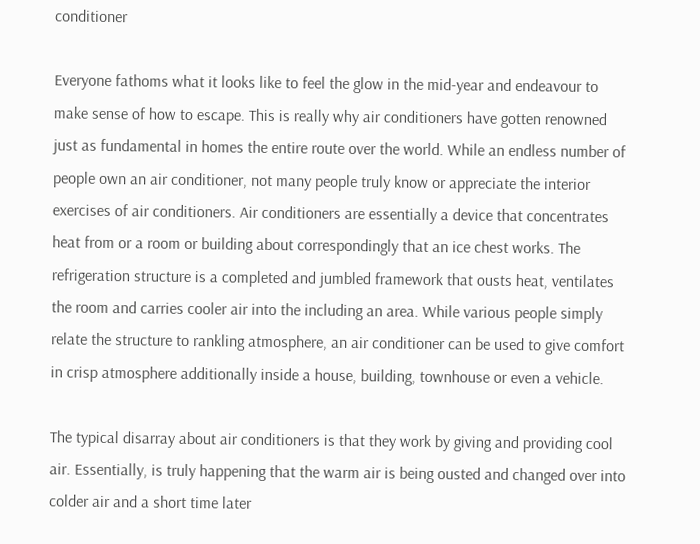conditioner

Everyone fathoms what it looks like to feel the glow in the mid-year and endeavour to make sense of how to escape. This is really why air conditioners have gotten renowned just as fundamental in homes the entire route over the world. While an endless number of people own an air conditioner, not many people truly know or appreciate the interior exercises of air conditioners. Air conditioners are essentially a device that concentrates heat from or a room or building about correspondingly that an ice chest works. The refrigeration structure is a completed and jumbled framework that ousts heat, ventilates the room and carries cooler air into the including an area. While various people simply relate the structure to rankling atmosphere, an air conditioner can be used to give comfort in crisp atmosphere additionally inside a house, building, townhouse or even a vehicle.

The typical disarray about air conditioners is that they work by giving and providing cool air. Essentially, is truly happening that the warm air is being ousted and changed over into colder air and a short time later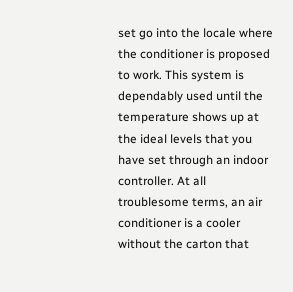set go into the locale where the conditioner is proposed to work. This system is dependably used until the temperature shows up at the ideal levels that you have set through an indoor controller. At all troublesome terms, an air conditioner is a cooler without the carton that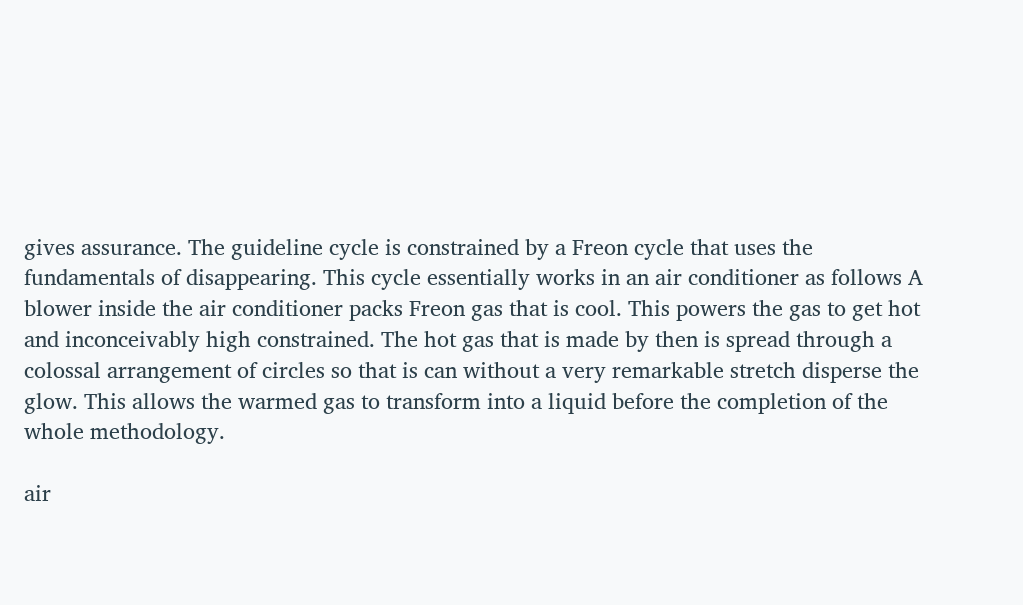gives assurance. The guideline cycle is constrained by a Freon cycle that uses the fundamentals of disappearing. This cycle essentially works in an air conditioner as follows A blower inside the air conditioner packs Freon gas that is cool. This powers the gas to get hot and inconceivably high constrained. The hot gas that is made by then is spread through a colossal arrangement of circles so that is can without a very remarkable stretch disperse the glow. This allows the warmed gas to transform into a liquid before the completion of the whole methodology.

air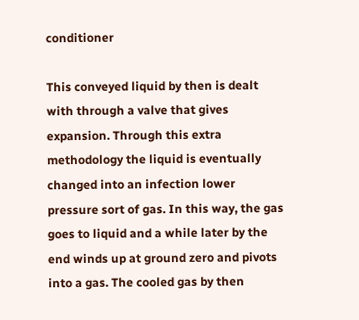conditioner

This conveyed liquid by then is dealt with through a valve that gives expansion. Through this extra methodology the liquid is eventually changed into an infection lower pressure sort of gas. In this way, the gas goes to liquid and a while later by the end winds up at ground zero and pivots into a gas. The cooled gas by then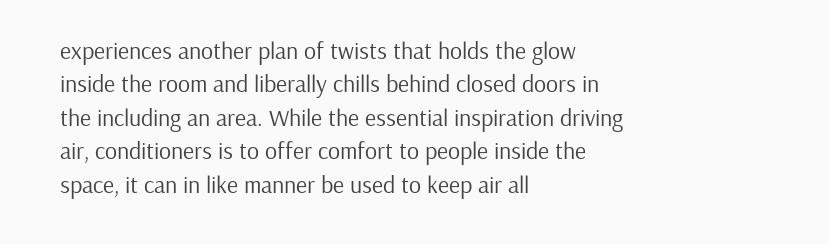experiences another plan of twists that holds the glow inside the room and liberally chills behind closed doors in the including an area. While the essential inspiration driving air, conditioners is to offer comfort to people inside the space, it can in like manner be used to keep air all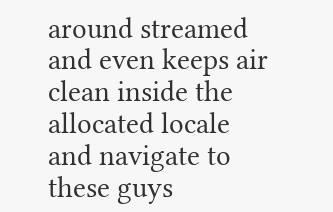around streamed and even keeps air clean inside the allocated locale and navigate to these guys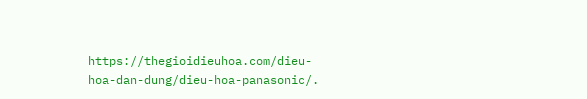https://thegioidieuhoa.com/dieu-hoa-dan-dung/dieu-hoa-panasonic/.